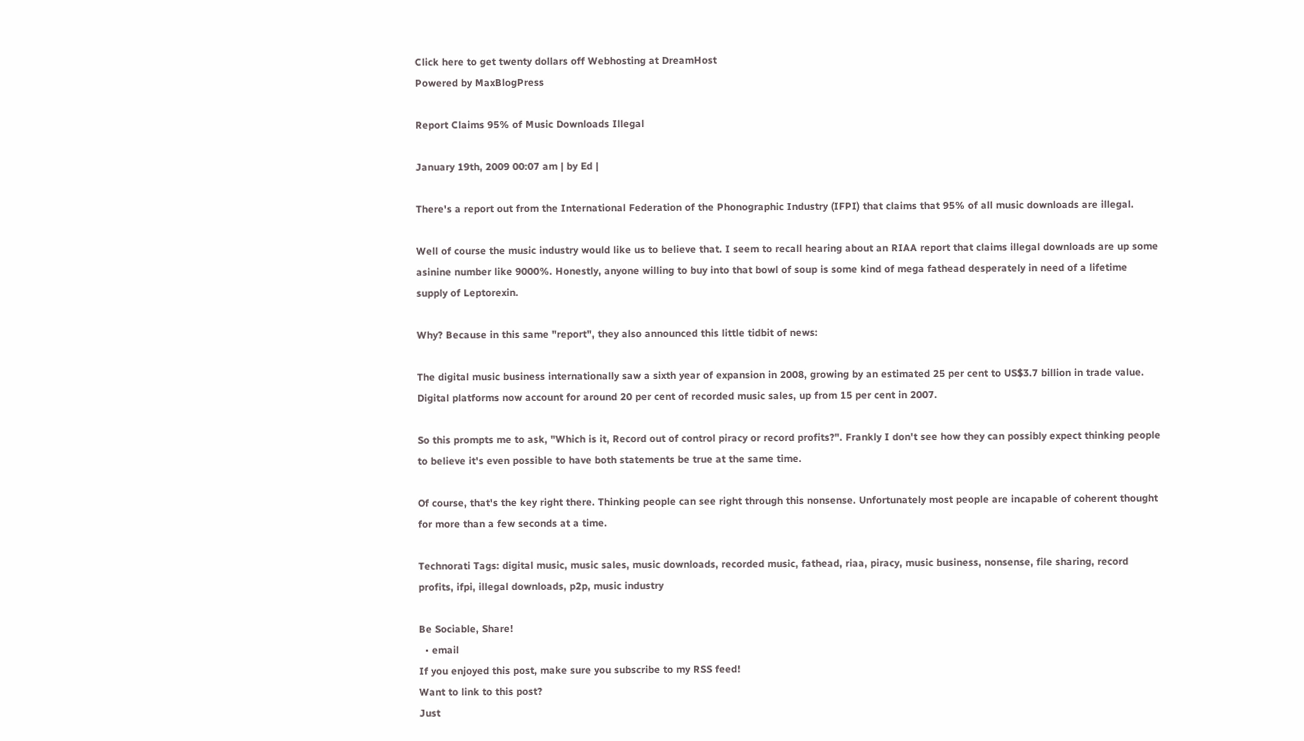Click here to get twenty dollars off Webhosting at DreamHost
Powered by MaxBlogPress

Report Claims 95% of Music Downloads Illegal

January 19th, 2009 00:07 am | by Ed |

There's a report out from the International Federation of the Phonographic Industry (IFPI) that claims that 95% of all music downloads are illegal.

Well of course the music industry would like us to believe that. I seem to recall hearing about an RIAA report that claims illegal downloads are up some asinine number like 9000%. Honestly, anyone willing to buy into that bowl of soup is some kind of mega fathead desperately in need of a lifetime supply of Leptorexin.

Why? Because in this same "report", they also announced this little tidbit of news:

The digital music business internationally saw a sixth year of expansion in 2008, growing by an estimated 25 per cent to US$3.7 billion in trade value. Digital platforms now account for around 20 per cent of recorded music sales, up from 15 per cent in 2007.

So this prompts me to ask, "Which is it, Record out of control piracy or record profits?". Frankly I don't see how they can possibly expect thinking people to believe it's even possible to have both statements be true at the same time.

Of course, that's the key right there. Thinking people can see right through this nonsense. Unfortunately most people are incapable of coherent thought for more than a few seconds at a time.

Technorati Tags: digital music, music sales, music downloads, recorded music, fathead, riaa, piracy, music business, nonsense, file sharing, record profits, ifpi, illegal downloads, p2p, music industry

Be Sociable, Share!
  • email
If you enjoyed this post, make sure you subscribe to my RSS feed!
Want to link to this post?
Just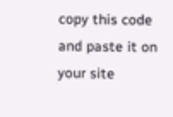copy this code and paste it on your site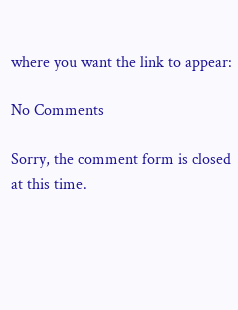where you want the link to appear:

No Comments

Sorry, the comment form is closed at this time.